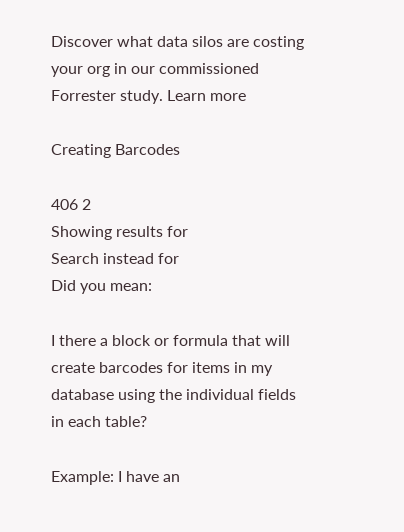Discover what data silos are costing your org in our commissioned Forrester study. Learn more

Creating Barcodes

406 2
Showing results for
Search instead for
Did you mean:

I there a block or formula that will create barcodes for items in my database using the individual fields in each table?

Example: I have an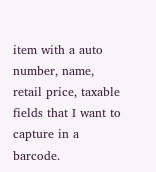item with a auto number, name, retail price, taxable fields that I want to capture in a barcode.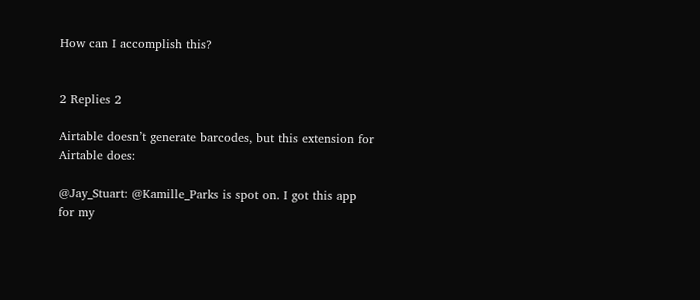How can I accomplish this?


2 Replies 2

Airtable doesn’t generate barcodes, but this extension for Airtable does:

@Jay_Stuart: @Kamille_Parks is spot on. I got this app for my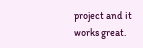project and it works great.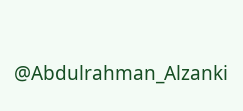@Abdulrahman_Alzanki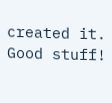created it. Good stuff!